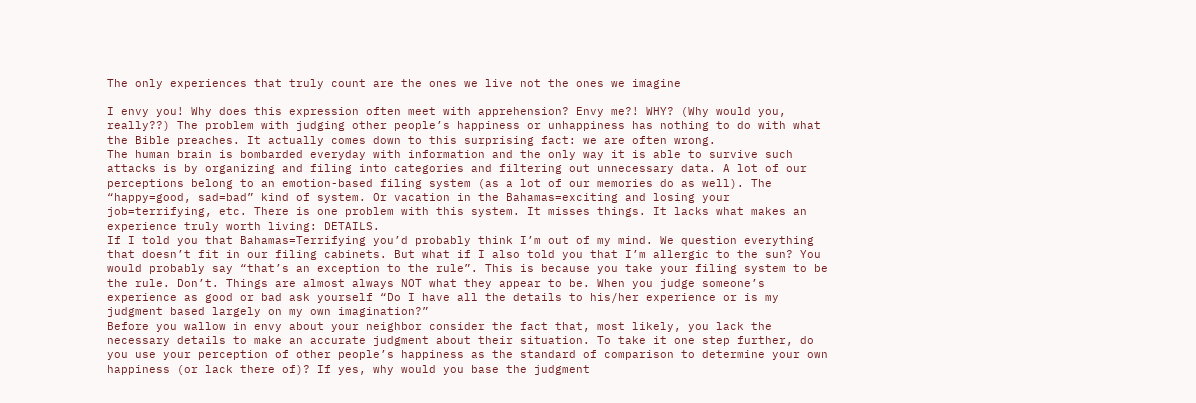The only experiences that truly count are the ones we live not the ones we imagine

I envy you! Why does this expression often meet with apprehension? Envy me?! WHY? (Why would you, really??) The problem with judging other people’s happiness or unhappiness has nothing to do with what the Bible preaches. It actually comes down to this surprising fact: we are often wrong.
The human brain is bombarded everyday with information and the only way it is able to survive such attacks is by organizing and filing into categories and filtering out unnecessary data. A lot of our perceptions belong to an emotion-based filing system (as a lot of our memories do as well). The “happy=good, sad=bad” kind of system. Or vacation in the Bahamas=exciting and losing your job=terrifying, etc. There is one problem with this system. It misses things. It lacks what makes an experience truly worth living: DETAILS.
If I told you that Bahamas=Terrifying you’d probably think I’m out of my mind. We question everything that doesn’t fit in our filing cabinets. But what if I also told you that I’m allergic to the sun? You would probably say “that’s an exception to the rule”. This is because you take your filing system to be the rule. Don’t. Things are almost always NOT what they appear to be. When you judge someone’s experience as good or bad ask yourself “Do I have all the details to his/her experience or is my judgment based largely on my own imagination?”
Before you wallow in envy about your neighbor consider the fact that, most likely, you lack the necessary details to make an accurate judgment about their situation. To take it one step further, do you use your perception of other people’s happiness as the standard of comparison to determine your own happiness (or lack there of)? If yes, why would you base the judgment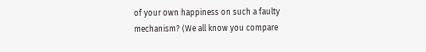of your own happiness on such a faulty mechanism? (We all know you compare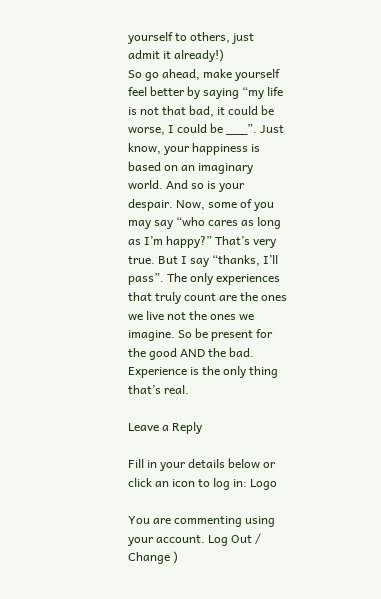yourself to others, just admit it already!)
So go ahead, make yourself feel better by saying “my life is not that bad, it could be worse, I could be ___”. Just know, your happiness is based on an imaginary world. And so is your despair. Now, some of you may say “who cares as long as I’m happy?” That’s very true. But I say “thanks, I’ll pass”. The only experiences that truly count are the ones we live not the ones we imagine. So be present for the good AND the bad. Experience is the only thing that’s real.

Leave a Reply

Fill in your details below or click an icon to log in: Logo

You are commenting using your account. Log Out / Change )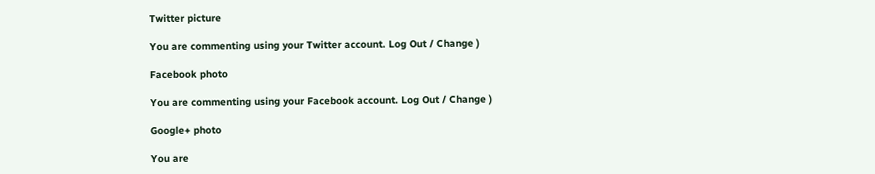Twitter picture

You are commenting using your Twitter account. Log Out / Change )

Facebook photo

You are commenting using your Facebook account. Log Out / Change )

Google+ photo

You are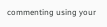commenting using your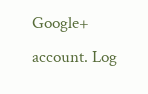Google+ account. Log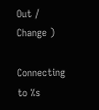Out / Change )

Connecting to %s